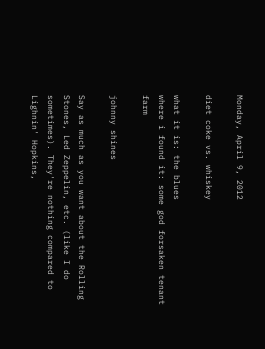Monday, April 9, 2012

diet coke vs. whiskey

what it is: the blues
where i found it: some god forsaken tenant farm

johnny shines

Say as much as you want about the Rolling Stones, Led Zeppelin, etc. (like I do sometimes). They're nothing compared to Lighnin' Hopkins,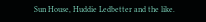Sun House, Huddie Ledbetter and the like.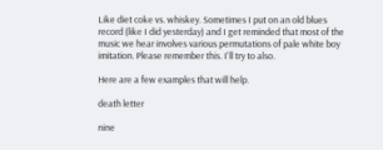Like diet coke vs. whiskey. Sometimes I put on an old blues record (like I did yesterday) and I get reminded that most of the music we hear involves various permutations of pale white boy imitation. Please remember this. I'll try to also.

Here are a few examples that will help.

death letter

nine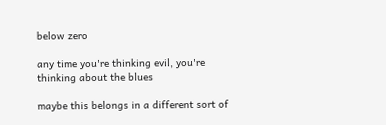below zero

any time you're thinking evil, you're thinking about the blues

maybe this belongs in a different sort of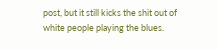post, but it still kicks the shit out of white people playing the blues.